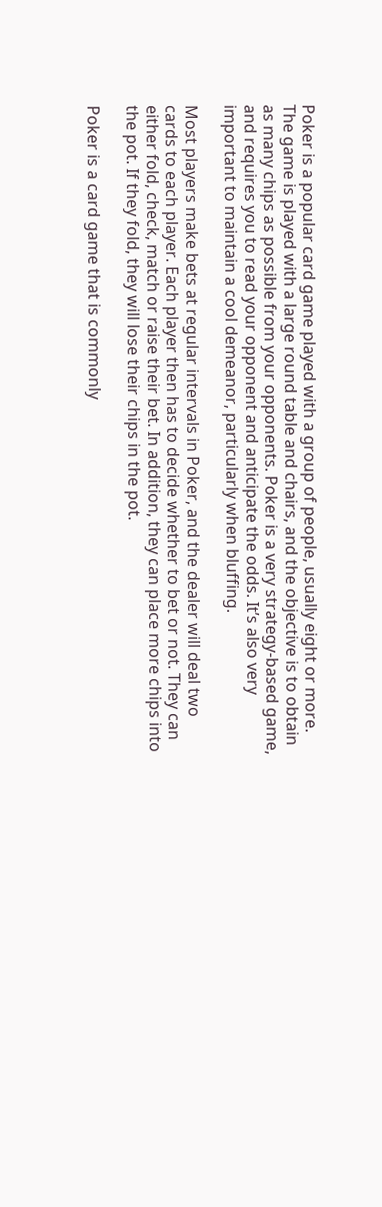Poker is a popular card game played with a group of people, usually eight or more. The game is played with a large round table and chairs, and the objective is to obtain as many chips as possible from your opponents. Poker is a very strategy-based game, and requires you to read your opponent and anticipate the odds. It’s also very important to maintain a cool demeanor, particularly when bluffing.

Most players make bets at regular intervals in Poker, and the dealer will deal two cards to each player. Each player then has to decide whether to bet or not. They can either fold, check, match or raise their bet. In addition, they can place more chips into the pot. If they fold, they will lose their chips in the pot.

Poker is a card game that is commonly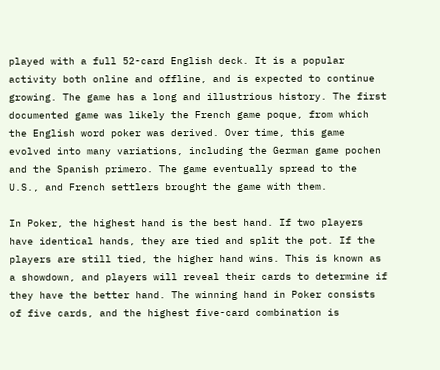played with a full 52-card English deck. It is a popular activity both online and offline, and is expected to continue growing. The game has a long and illustrious history. The first documented game was likely the French game poque, from which the English word poker was derived. Over time, this game evolved into many variations, including the German game pochen and the Spanish primero. The game eventually spread to the U.S., and French settlers brought the game with them.

In Poker, the highest hand is the best hand. If two players have identical hands, they are tied and split the pot. If the players are still tied, the higher hand wins. This is known as a showdown, and players will reveal their cards to determine if they have the better hand. The winning hand in Poker consists of five cards, and the highest five-card combination is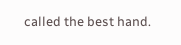called the best hand.